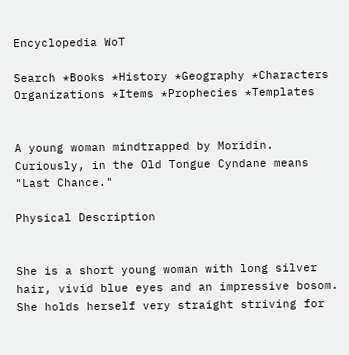Encyclopedia WoT

Search *Books *History *Geography *Characters
Organizations *Items *Prophecies *Templates


A young woman mindtrapped by Moridin. Curiously, in the Old Tongue Cyndane means "Last Chance."

Physical Description


She is a short young woman with long silver hair, vivid blue eyes and an impressive bosom. She holds herself very straight striving for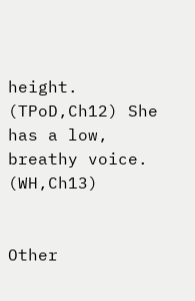height. (TPoD,Ch12) She has a low, breathy voice. (WH,Ch13)


Other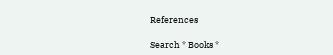References

Search * Books *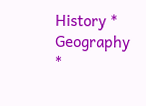History * Geography *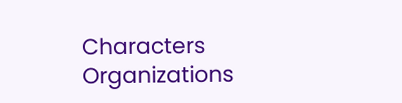Characters
Organizations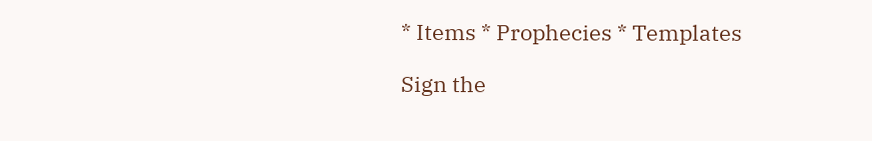* Items * Prophecies * Templates

Sign the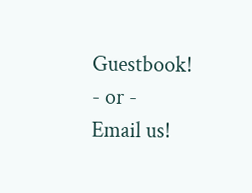Guestbook!
- or -
Email us!